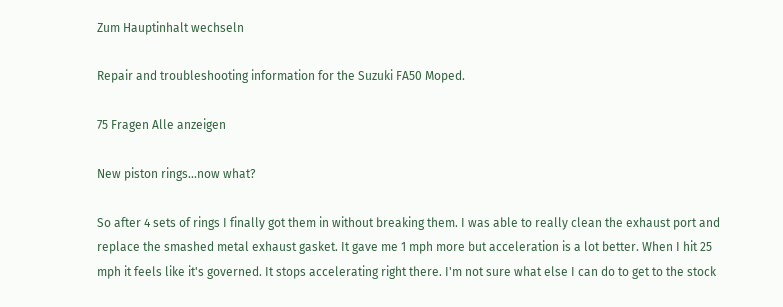Zum Hauptinhalt wechseln

Repair and troubleshooting information for the Suzuki FA50 Moped.

75 Fragen Alle anzeigen

New piston rings...now what?

So after 4 sets of rings I finally got them in without breaking them. I was able to really clean the exhaust port and replace the smashed metal exhaust gasket. It gave me 1 mph more but acceleration is a lot better. When I hit 25 mph it feels like it's governed. It stops accelerating right there. I'm not sure what else I can do to get to the stock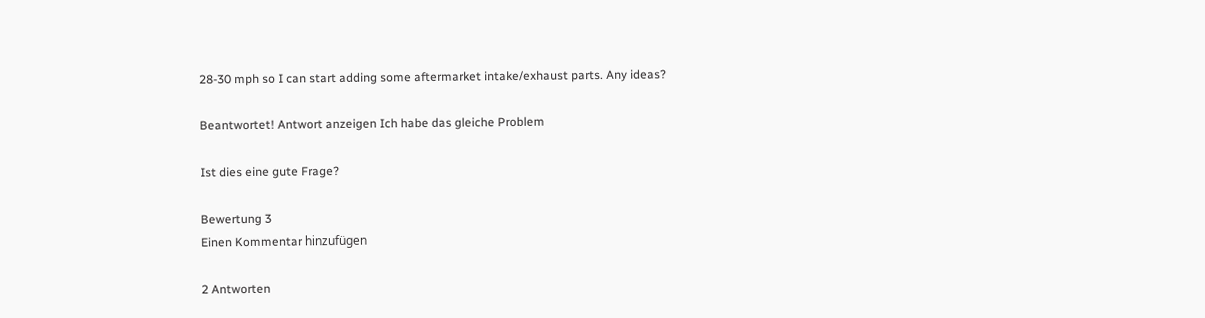28-30 mph so I can start adding some aftermarket intake/exhaust parts. Any ideas?

Beantwortet! Antwort anzeigen Ich habe das gleiche Problem

Ist dies eine gute Frage?

Bewertung 3
Einen Kommentar hinzufügen

2 Antworten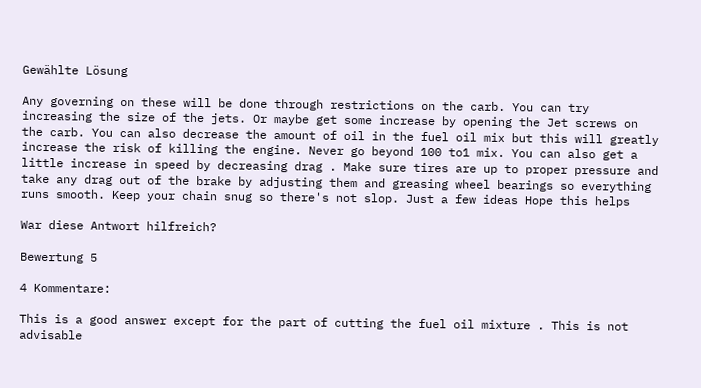Gewählte Lösung

Any governing on these will be done through restrictions on the carb. You can try increasing the size of the jets. Or maybe get some increase by opening the Jet screws on the carb. You can also decrease the amount of oil in the fuel oil mix but this will greatly increase the risk of killing the engine. Never go beyond 100 to1 mix. You can also get a little increase in speed by decreasing drag . Make sure tires are up to proper pressure and take any drag out of the brake by adjusting them and greasing wheel bearings so everything runs smooth. Keep your chain snug so there's not slop. Just a few ideas Hope this helps

War diese Antwort hilfreich?

Bewertung 5

4 Kommentare:

This is a good answer except for the part of cutting the fuel oil mixture . This is not advisable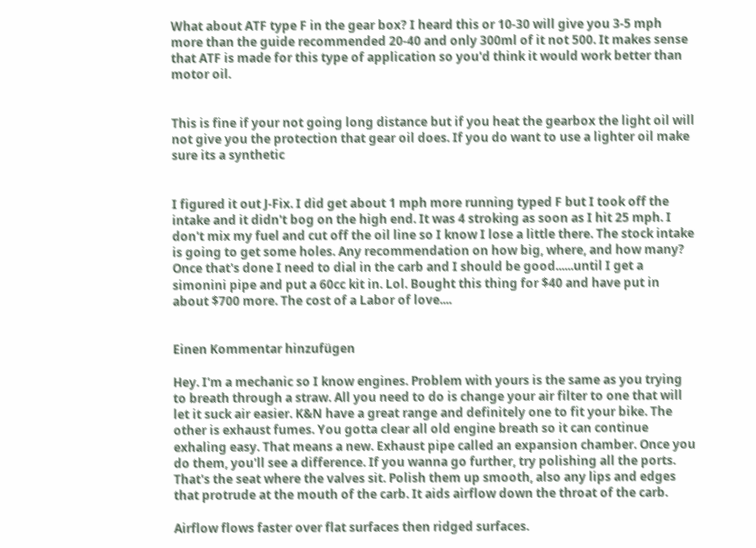What about ATF type F in the gear box? I heard this or 10-30 will give you 3-5 mph more than the guide recommended 20-40 and only 300ml of it not 500. It makes sense that ATF is made for this type of application so you'd think it would work better than motor oil.


This is fine if your not going long distance but if you heat the gearbox the light oil will not give you the protection that gear oil does. If you do want to use a lighter oil make sure its a synthetic


I figured it out J-Fix. I did get about 1 mph more running typed F but I took off the intake and it didn't bog on the high end. It was 4 stroking as soon as I hit 25 mph. I don't mix my fuel and cut off the oil line so I know I lose a little there. The stock intake is going to get some holes. Any recommendation on how big, where, and how many? Once that's done I need to dial in the carb and I should be good......until I get a simonini pipe and put a 60cc kit in. Lol. Bought this thing for $40 and have put in about $700 more. The cost of a Labor of love....


Einen Kommentar hinzufügen

Hey. I'm a mechanic so I know engines. Problem with yours is the same as you trying to breath through a straw. All you need to do is change your air filter to one that will let it suck air easier. K&N have a great range and definitely one to fit your bike. The other is exhaust fumes. You gotta clear all old engine breath so it can continue exhaling easy. That means a new. Exhaust pipe called an expansion chamber. Once you do them, you'll see a difference. If you wanna go further, try polishing all the ports. That's the seat where the valves sit. Polish them up smooth, also any lips and edges that protrude at the mouth of the carb. It aids airflow down the throat of the carb.

Airflow flows faster over flat surfaces then ridged surfaces.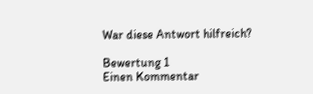War diese Antwort hilfreich?

Bewertung 1
Einen Kommentar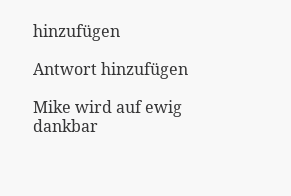hinzufügen

Antwort hinzufügen

Mike wird auf ewig dankbar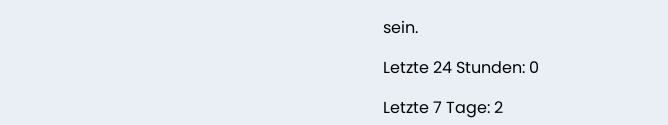sein.

Letzte 24 Stunden: 0

Letzte 7 Tage: 2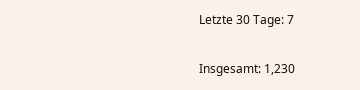Letzte 30 Tage: 7

Insgesamt: 1,230